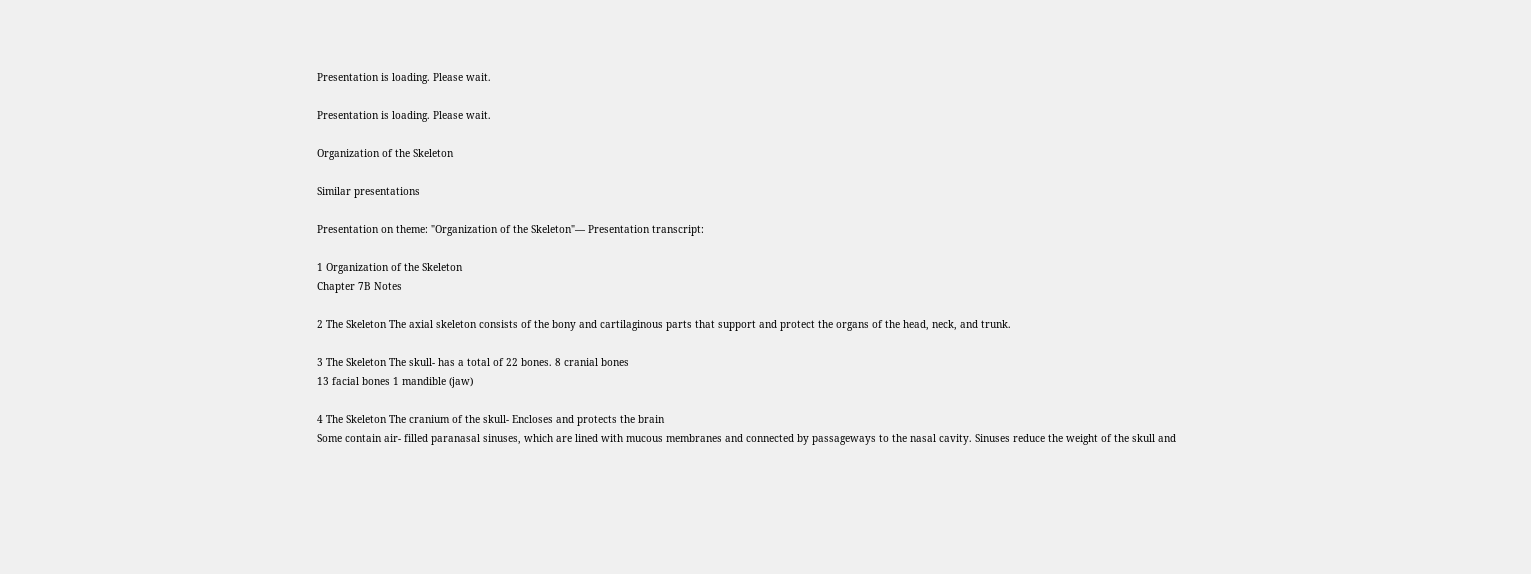Presentation is loading. Please wait.

Presentation is loading. Please wait.

Organization of the Skeleton

Similar presentations

Presentation on theme: "Organization of the Skeleton"— Presentation transcript:

1 Organization of the Skeleton
Chapter 7B Notes

2 The Skeleton The axial skeleton consists of the bony and cartilaginous parts that support and protect the organs of the head, neck, and trunk.

3 The Skeleton The skull- has a total of 22 bones. 8 cranial bones
13 facial bones 1 mandible (jaw)

4 The Skeleton The cranium of the skull- Encloses and protects the brain
Some contain air- filled paranasal sinuses, which are lined with mucous membranes and connected by passageways to the nasal cavity. Sinuses reduce the weight of the skull and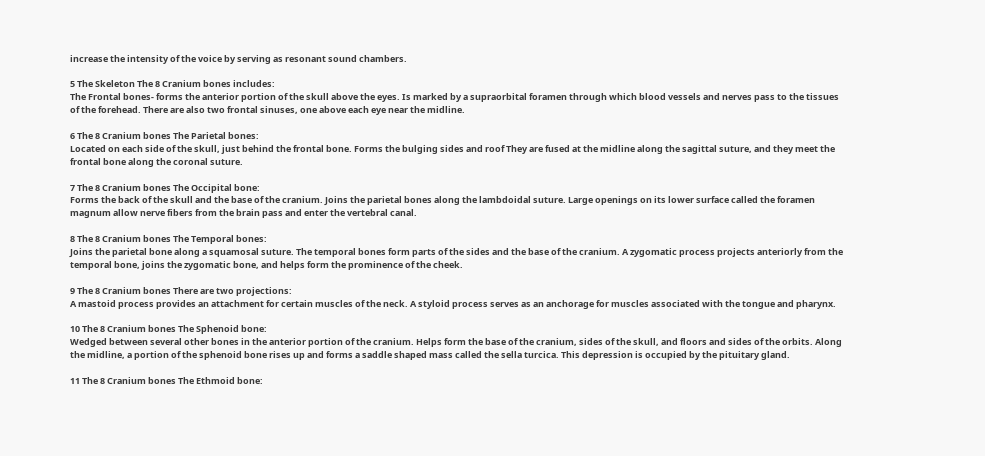increase the intensity of the voice by serving as resonant sound chambers.

5 The Skeleton The 8 Cranium bones includes:
The Frontal bones- forms the anterior portion of the skull above the eyes. Is marked by a supraorbital foramen through which blood vessels and nerves pass to the tissues of the forehead. There are also two frontal sinuses, one above each eye near the midline.

6 The 8 Cranium bones The Parietal bones:
Located on each side of the skull, just behind the frontal bone. Forms the bulging sides and roof They are fused at the midline along the sagittal suture, and they meet the frontal bone along the coronal suture.

7 The 8 Cranium bones The Occipital bone:
Forms the back of the skull and the base of the cranium. Joins the parietal bones along the lambdoidal suture. Large openings on its lower surface called the foramen magnum allow nerve fibers from the brain pass and enter the vertebral canal.

8 The 8 Cranium bones The Temporal bones:
Joins the parietal bone along a squamosal suture. The temporal bones form parts of the sides and the base of the cranium. A zygomatic process projects anteriorly from the temporal bone, joins the zygomatic bone, and helps form the prominence of the cheek.

9 The 8 Cranium bones There are two projections:
A mastoid process provides an attachment for certain muscles of the neck. A styloid process serves as an anchorage for muscles associated with the tongue and pharynx.

10 The 8 Cranium bones The Sphenoid bone:
Wedged between several other bones in the anterior portion of the cranium. Helps form the base of the cranium, sides of the skull, and floors and sides of the orbits. Along the midline, a portion of the sphenoid bone rises up and forms a saddle shaped mass called the sella turcica. This depression is occupied by the pituitary gland.

11 The 8 Cranium bones The Ethmoid bone: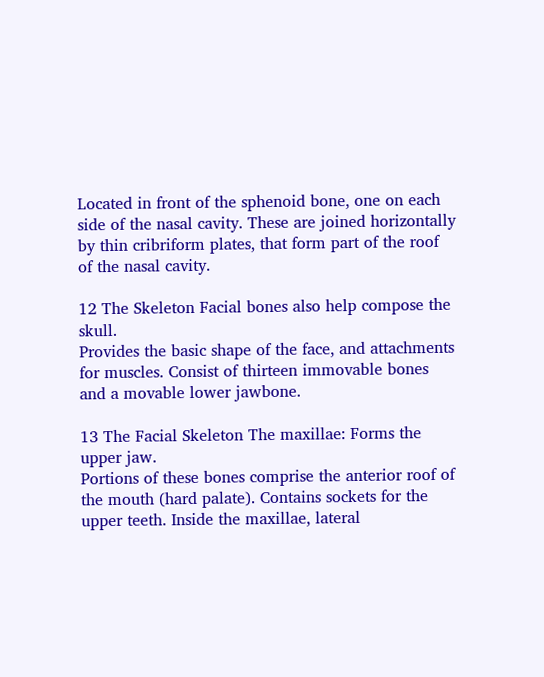Located in front of the sphenoid bone, one on each side of the nasal cavity. These are joined horizontally by thin cribriform plates, that form part of the roof of the nasal cavity.

12 The Skeleton Facial bones also help compose the skull.
Provides the basic shape of the face, and attachments for muscles. Consist of thirteen immovable bones and a movable lower jawbone.

13 The Facial Skeleton The maxillae: Forms the upper jaw.
Portions of these bones comprise the anterior roof of the mouth (hard palate). Contains sockets for the upper teeth. Inside the maxillae, lateral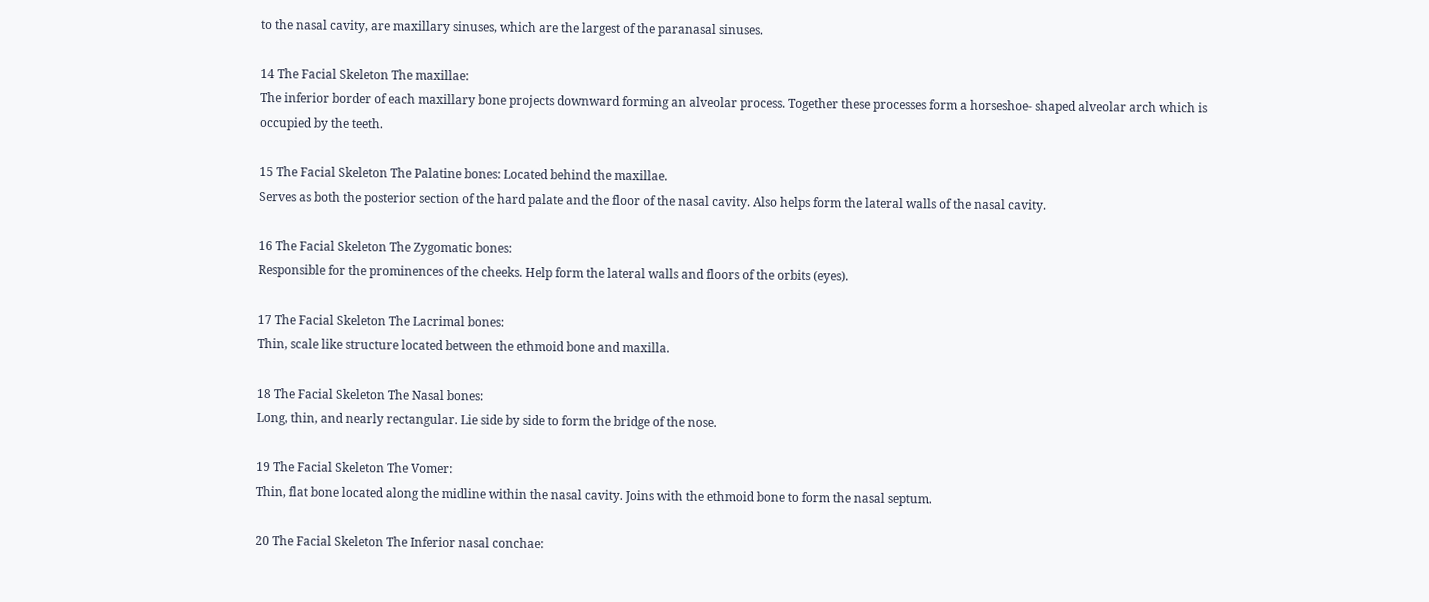to the nasal cavity, are maxillary sinuses, which are the largest of the paranasal sinuses.

14 The Facial Skeleton The maxillae:
The inferior border of each maxillary bone projects downward forming an alveolar process. Together these processes form a horseshoe- shaped alveolar arch which is occupied by the teeth.

15 The Facial Skeleton The Palatine bones: Located behind the maxillae.
Serves as both the posterior section of the hard palate and the floor of the nasal cavity. Also helps form the lateral walls of the nasal cavity.

16 The Facial Skeleton The Zygomatic bones:
Responsible for the prominences of the cheeks. Help form the lateral walls and floors of the orbits (eyes).

17 The Facial Skeleton The Lacrimal bones:
Thin, scale like structure located between the ethmoid bone and maxilla.

18 The Facial Skeleton The Nasal bones:
Long, thin, and nearly rectangular. Lie side by side to form the bridge of the nose.

19 The Facial Skeleton The Vomer:
Thin, flat bone located along the midline within the nasal cavity. Joins with the ethmoid bone to form the nasal septum.

20 The Facial Skeleton The Inferior nasal conchae: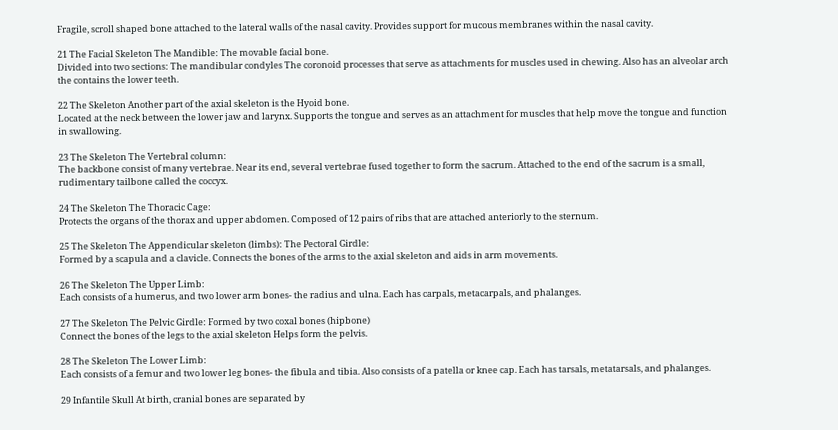Fragile, scroll shaped bone attached to the lateral walls of the nasal cavity. Provides support for mucous membranes within the nasal cavity.

21 The Facial Skeleton The Mandible: The movable facial bone.
Divided into two sections: The mandibular condyles The coronoid processes that serve as attachments for muscles used in chewing. Also has an alveolar arch the contains the lower teeth.

22 The Skeleton Another part of the axial skeleton is the Hyoid bone.
Located at the neck between the lower jaw and larynx. Supports the tongue and serves as an attachment for muscles that help move the tongue and function in swallowing.

23 The Skeleton The Vertebral column:
The backbone consist of many vertebrae. Near its end, several vertebrae fused together to form the sacrum. Attached to the end of the sacrum is a small, rudimentary tailbone called the coccyx.

24 The Skeleton The Thoracic Cage:
Protects the organs of the thorax and upper abdomen. Composed of 12 pairs of ribs that are attached anteriorly to the sternum.

25 The Skeleton The Appendicular skeleton (limbs): The Pectoral Girdle:
Formed by a scapula and a clavicle. Connects the bones of the arms to the axial skeleton and aids in arm movements.

26 The Skeleton The Upper Limb:
Each consists of a humerus, and two lower arm bones- the radius and ulna. Each has carpals, metacarpals, and phalanges.

27 The Skeleton The Pelvic Girdle: Formed by two coxal bones (hipbone)
Connect the bones of the legs to the axial skeleton Helps form the pelvis.

28 The Skeleton The Lower Limb:
Each consists of a femur and two lower leg bones- the fibula and tibia. Also consists of a patella or knee cap. Each has tarsals, metatarsals, and phalanges.

29 Infantile Skull At birth, cranial bones are separated by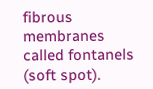fibrous membranes called fontanels (soft spot).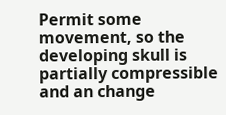Permit some movement, so the developing skull is partially compressible and an change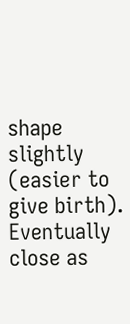shape slightly (easier to give birth). Eventually close as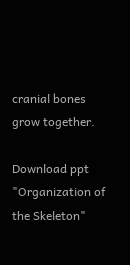cranial bones grow together.

Download ppt "Organization of the Skeleton"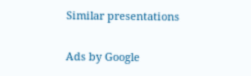Similar presentations

Ads by Google